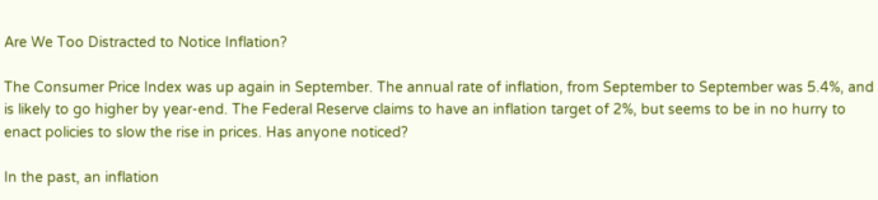Are We Too Distracted to Notice Inflation?

The Consumer Price Index was up again in September. The annual rate of inflation, from September to September was 5.4%, and is likely to go higher by year-end. The Federal Reserve claims to have an inflation target of 2%, but seems to be in no hurry to enact policies to slow the rise in prices. Has anyone noticed?

In the past, an inflation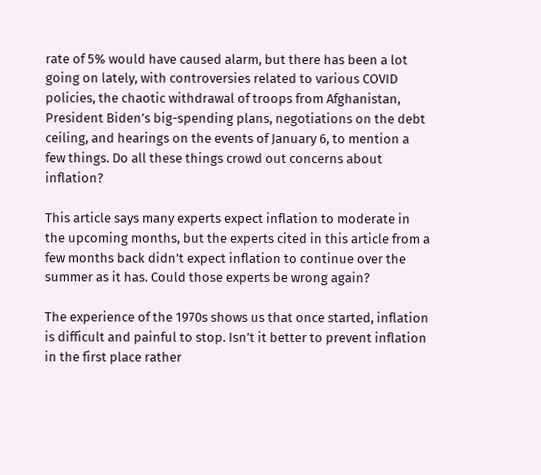rate of 5% would have caused alarm, but there has been a lot going on lately, with controversies related to various COVID policies, the chaotic withdrawal of troops from Afghanistan, President Biden’s big-spending plans, negotiations on the debt ceiling, and hearings on the events of January 6, to mention a few things. Do all these things crowd out concerns about inflation?

This article says many experts expect inflation to moderate in the upcoming months, but the experts cited in this article from a few months back didn’t expect inflation to continue over the summer as it has. Could those experts be wrong again?

The experience of the 1970s shows us that once started, inflation is difficult and painful to stop. Isn’t it better to prevent inflation in the first place rather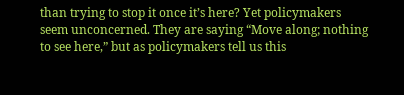than trying to stop it once it’s here? Yet policymakers seem unconcerned. They are saying “Move along; nothing to see here,” but as policymakers tell us this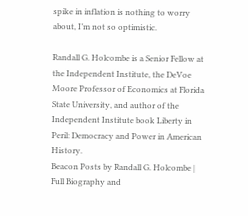spike in inflation is nothing to worry about, I’m not so optimistic.

Randall G. Holcombe is a Senior Fellow at the Independent Institute, the DeVoe Moore Professor of Economics at Florida State University, and author of the Independent Institute book Liberty in Peril: Democracy and Power in American History.
Beacon Posts by Randall G. Holcombe | Full Biography and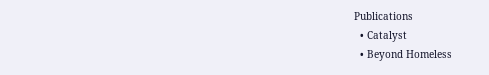Publications
  • Catalyst
  • Beyond Homeless